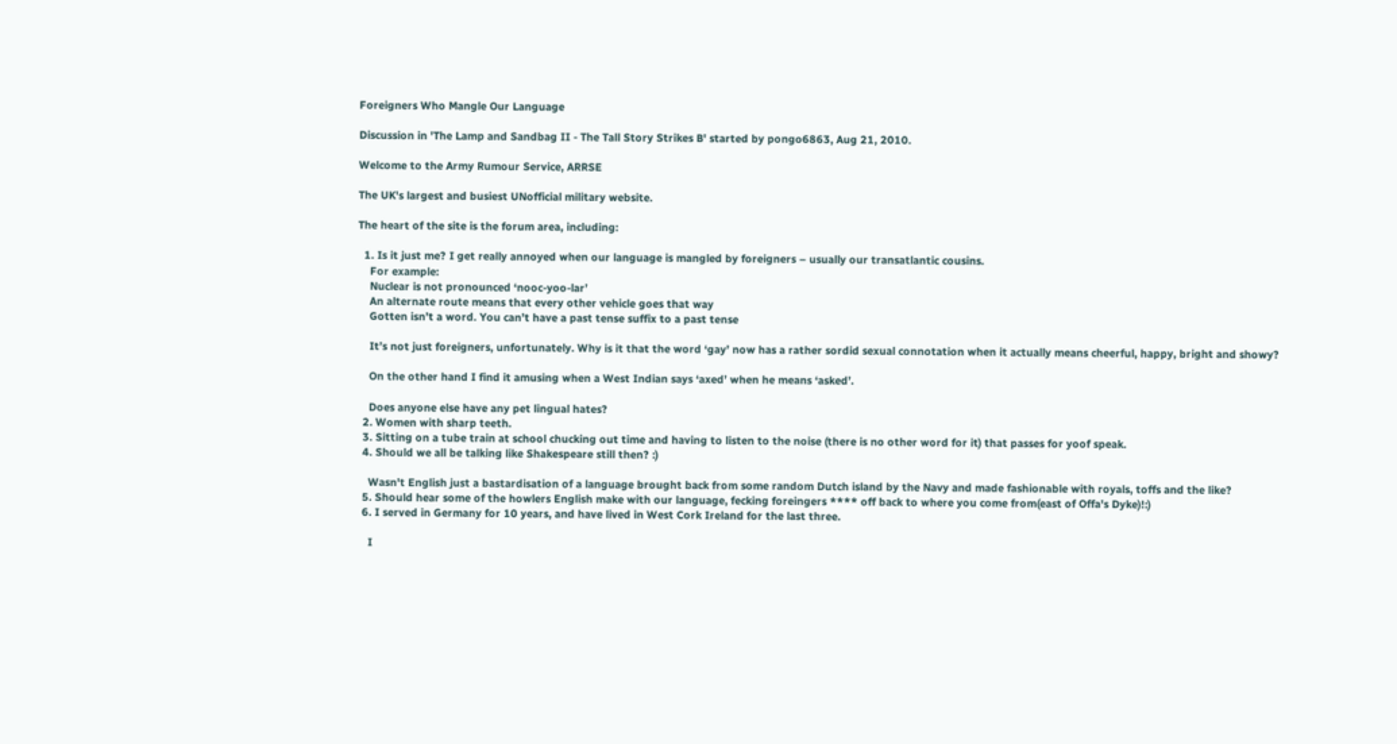Foreigners Who Mangle Our Language

Discussion in 'The Lamp and Sandbag II - The Tall Story Strikes B' started by pongo6863, Aug 21, 2010.

Welcome to the Army Rumour Service, ARRSE

The UK's largest and busiest UNofficial military website.

The heart of the site is the forum area, including:

  1. Is it just me? I get really annoyed when our language is mangled by foreigners – usually our transatlantic cousins.
    For example:
    Nuclear is not pronounced ‘nooc-yoo-lar’
    An alternate route means that every other vehicle goes that way
    Gotten isn’t a word. You can’t have a past tense suffix to a past tense

    It’s not just foreigners, unfortunately. Why is it that the word ‘gay’ now has a rather sordid sexual connotation when it actually means cheerful, happy, bright and showy?

    On the other hand I find it amusing when a West Indian says ‘axed’ when he means ‘asked’.

    Does anyone else have any pet lingual hates?
  2. Women with sharp teeth.
  3. Sitting on a tube train at school chucking out time and having to listen to the noise (there is no other word for it) that passes for yoof speak.
  4. Should we all be talking like Shakespeare still then? :)

    Wasn't English just a bastardisation of a language brought back from some random Dutch island by the Navy and made fashionable with royals, toffs and the like?
  5. Should hear some of the howlers English make with our language, fecking foreingers **** off back to where you come from(east of Offa's Dyke)!:)
  6. I served in Germany for 10 years, and have lived in West Cork Ireland for the last three.

    I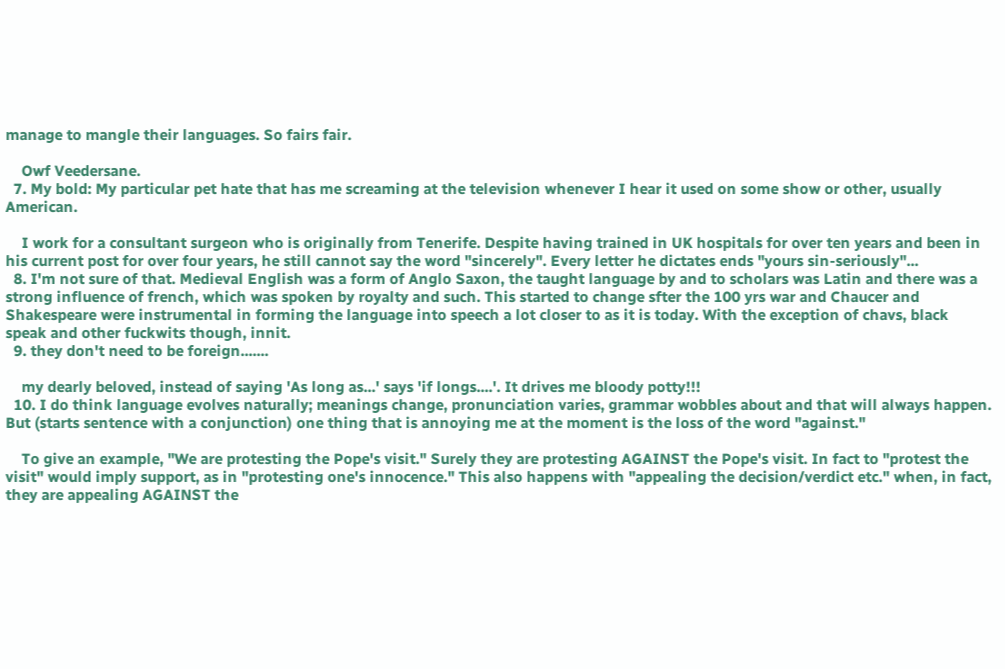manage to mangle their languages. So fairs fair.

    Owf Veedersane.
  7. My bold: My particular pet hate that has me screaming at the television whenever I hear it used on some show or other, usually American.

    I work for a consultant surgeon who is originally from Tenerife. Despite having trained in UK hospitals for over ten years and been in his current post for over four years, he still cannot say the word "sincerely". Every letter he dictates ends "yours sin-seriously"...
  8. I'm not sure of that. Medieval English was a form of Anglo Saxon, the taught language by and to scholars was Latin and there was a strong influence of french, which was spoken by royalty and such. This started to change sfter the 100 yrs war and Chaucer and Shakespeare were instrumental in forming the language into speech a lot closer to as it is today. With the exception of chavs, black speak and other fuckwits though, innit.
  9. they don't need to be foreign.......

    my dearly beloved, instead of saying 'As long as...' says 'if longs....'. It drives me bloody potty!!!
  10. I do think language evolves naturally; meanings change, pronunciation varies, grammar wobbles about and that will always happen. But (starts sentence with a conjunction) one thing that is annoying me at the moment is the loss of the word "against."

    To give an example, "We are protesting the Pope's visit." Surely they are protesting AGAINST the Pope's visit. In fact to "protest the visit" would imply support, as in "protesting one's innocence." This also happens with "appealing the decision/verdict etc." when, in fact, they are appealing AGAINST the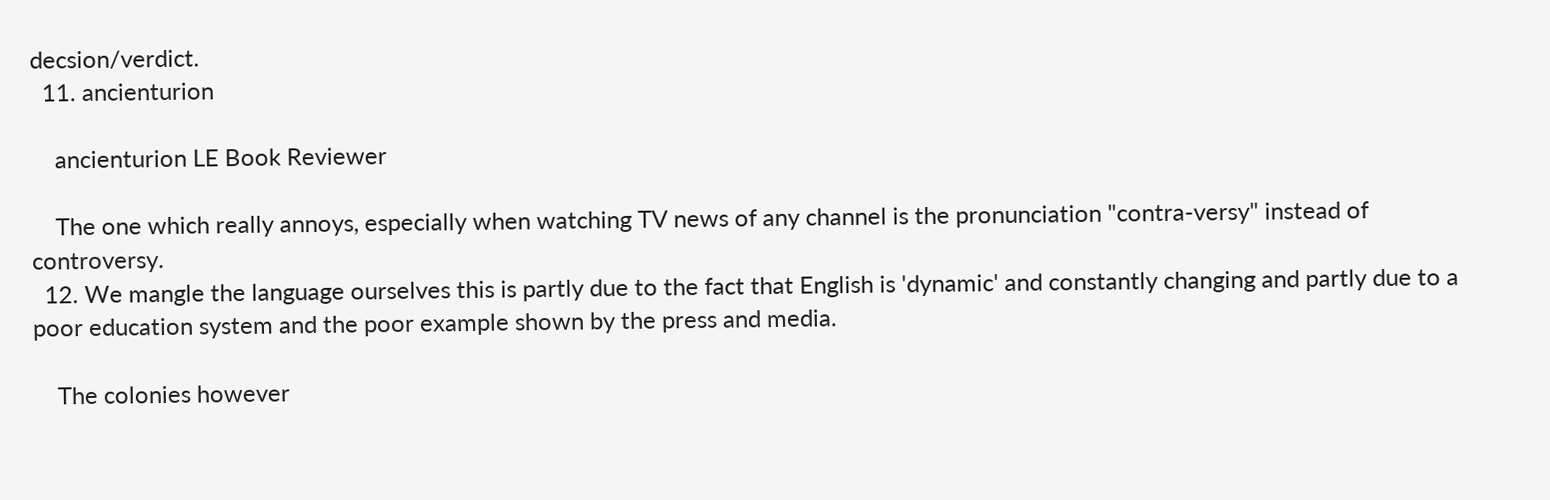decsion/verdict.
  11. ancienturion

    ancienturion LE Book Reviewer

    The one which really annoys, especially when watching TV news of any channel is the pronunciation "contra-versy" instead of controversy.
  12. We mangle the language ourselves this is partly due to the fact that English is 'dynamic' and constantly changing and partly due to a poor education system and the poor example shown by the press and media.

    The colonies however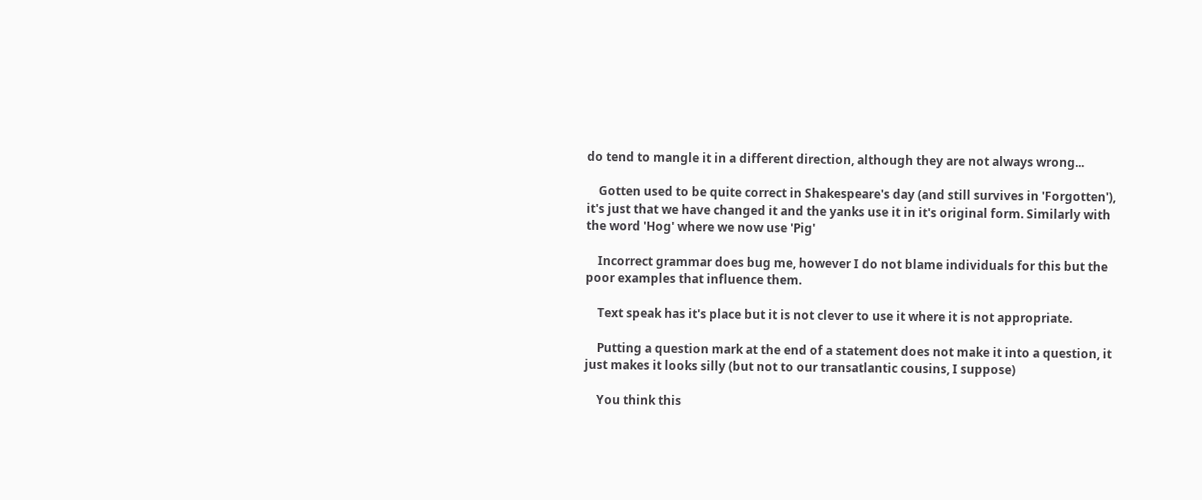do tend to mangle it in a different direction, although they are not always wrong...

    Gotten used to be quite correct in Shakespeare's day (and still survives in 'Forgotten'), it's just that we have changed it and the yanks use it in it's original form. Similarly with the word 'Hog' where we now use 'Pig'

    Incorrect grammar does bug me, however I do not blame individuals for this but the poor examples that influence them.

    Text speak has it's place but it is not clever to use it where it is not appropriate.

    Putting a question mark at the end of a statement does not make it into a question, it just makes it looks silly (but not to our transatlantic cousins, I suppose)

    You think this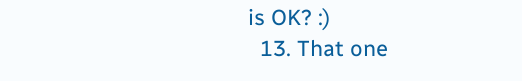is OK? :)
  13. That one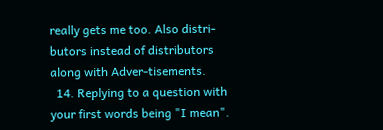really gets me too. Also distri-butors instead of distributors along with Adver-tisements.
  14. Replying to a question with your first words being "I mean".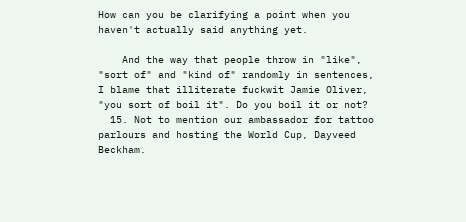How can you be clarifying a point when you haven't actually said anything yet.

    And the way that people throw in "like", "sort of" and "kind of" randomly in sentences, I blame that illiterate fuckwit Jamie Oliver, "you sort of boil it". Do you boil it or not?
  15. Not to mention our ambassador for tattoo parlours and hosting the World Cup, Dayveed Beckham.